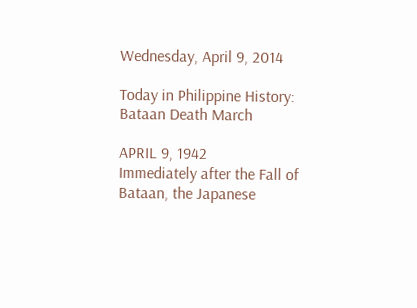Wednesday, April 9, 2014

Today in Philippine History: Bataan Death March

APRIL 9, 1942
Immediately after the Fall of Bataan, the Japanese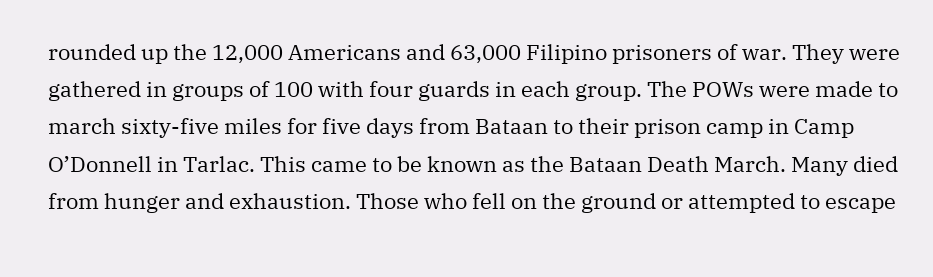rounded up the 12,000 Americans and 63,000 Filipino prisoners of war. They were gathered in groups of 100 with four guards in each group. The POWs were made to march sixty-five miles for five days from Bataan to their prison camp in Camp O’Donnell in Tarlac. This came to be known as the Bataan Death March. Many died from hunger and exhaustion. Those who fell on the ground or attempted to escape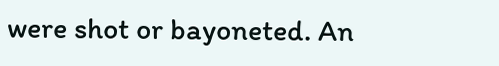were shot or bayoneted. An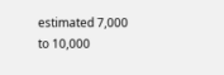estimated 7,000 to 10,000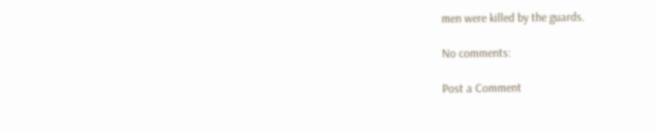men were killed by the guards.

No comments:

Post a Comment